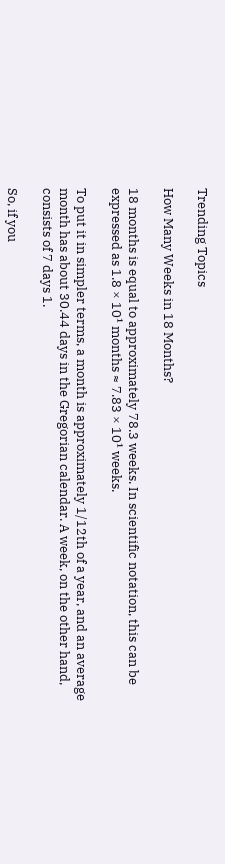Trending Topics

How Many Weeks in 18 Months?

18 months is equal to approximately 78.3 weeks. In scientific notation, this can be expressed as 1.8 × 10¹ months ≈ 7.83 × 10¹ weeks.

To put it in simpler terms, a month is approximately 1/12th of a year, and an average month has about 30.44 days in the Gregorian calendar. A week, on the other hand, consists of 7 days 1.

So, if you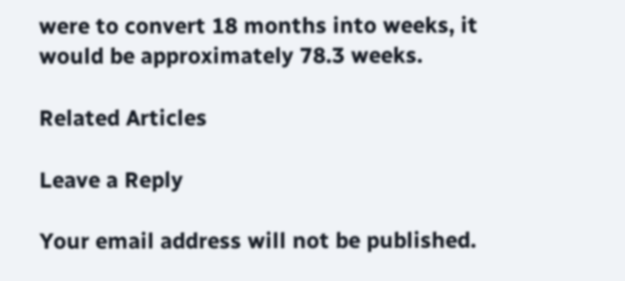were to convert 18 months into weeks, it would be approximately 78.3 weeks.

Related Articles

Leave a Reply

Your email address will not be published.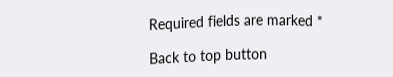Required fields are marked *

Back to top button